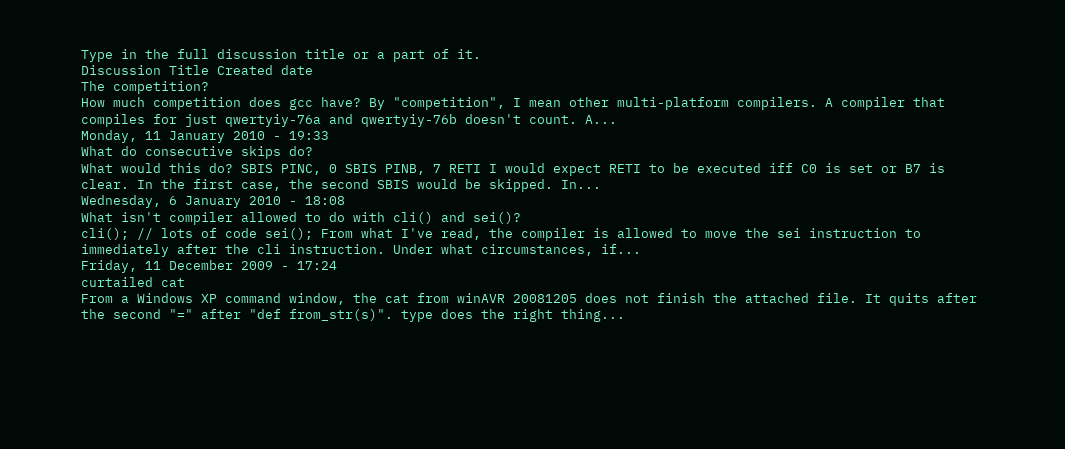Type in the full discussion title or a part of it.
Discussion Title Created date
The competition?
How much competition does gcc have? By "competition", I mean other multi-platform compilers. A compiler that compiles for just qwertyiy-76a and qwertyiy-76b doesn't count. A...
Monday, 11 January 2010 - 19:33
What do consecutive skips do?
What would this do? SBIS PINC, 0 SBIS PINB, 7 RETI I would expect RETI to be executed iff C0 is set or B7 is clear. In the first case, the second SBIS would be skipped. In...
Wednesday, 6 January 2010 - 18:08
What isn't compiler allowed to do with cli() and sei()?
cli(); // lots of code sei(); From what I've read, the compiler is allowed to move the sei instruction to immediately after the cli instruction. Under what circumstances, if...
Friday, 11 December 2009 - 17:24
curtailed cat
From a Windows XP command window, the cat from winAVR 20081205 does not finish the attached file. It quits after the second "=" after "def from_str(s)". type does the right thing...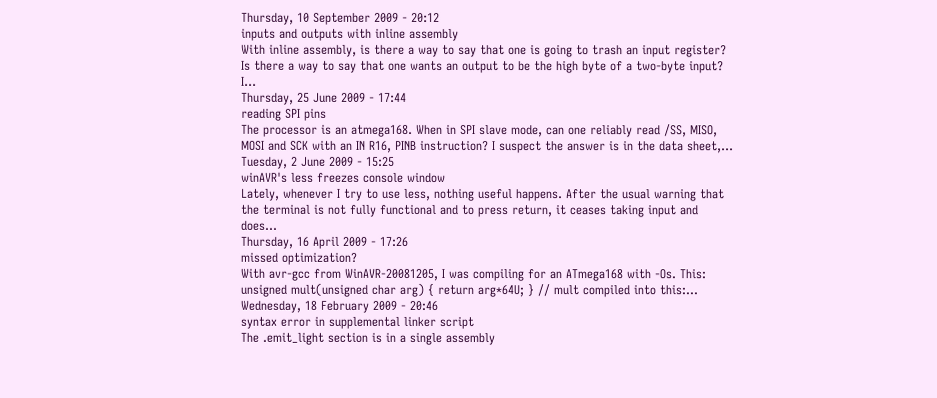Thursday, 10 September 2009 - 20:12
inputs and outputs with inline assembly
With inline assembly, is there a way to say that one is going to trash an input register? Is there a way to say that one wants an output to be the high byte of a two-byte input? I...
Thursday, 25 June 2009 - 17:44
reading SPI pins
The processor is an atmega168. When in SPI slave mode, can one reliably read /SS, MISO, MOSI and SCK with an IN R16, PINB instruction? I suspect the answer is in the data sheet,...
Tuesday, 2 June 2009 - 15:25
winAVR's less freezes console window
Lately, whenever I try to use less, nothing useful happens. After the usual warning that the terminal is not fully functional and to press return, it ceases taking input and does...
Thursday, 16 April 2009 - 17:26
missed optimization?
With avr-gcc from WinAVR-20081205, I was compiling for an ATmega168 with -Os. This: unsigned mult(unsigned char arg) { return arg*64U; } // mult compiled into this:...
Wednesday, 18 February 2009 - 20:46
syntax error in supplemental linker script
The .emit_light section is in a single assembly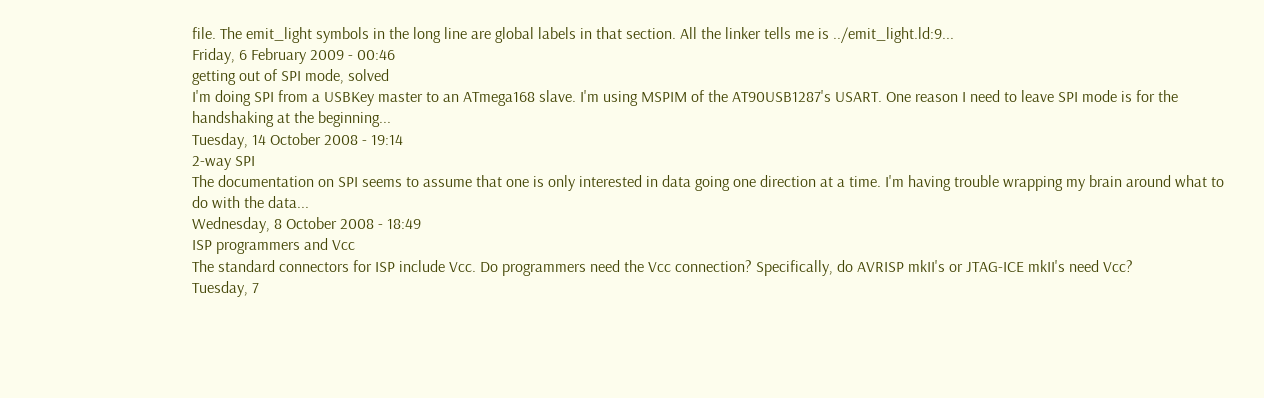file. The emit_light symbols in the long line are global labels in that section. All the linker tells me is ../emit_light.ld:9...
Friday, 6 February 2009 - 00:46
getting out of SPI mode, solved
I'm doing SPI from a USBKey master to an ATmega168 slave. I'm using MSPIM of the AT90USB1287's USART. One reason I need to leave SPI mode is for the handshaking at the beginning...
Tuesday, 14 October 2008 - 19:14
2-way SPI
The documentation on SPI seems to assume that one is only interested in data going one direction at a time. I'm having trouble wrapping my brain around what to do with the data...
Wednesday, 8 October 2008 - 18:49
ISP programmers and Vcc
The standard connectors for ISP include Vcc. Do programmers need the Vcc connection? Specifically, do AVRISP mkII's or JTAG-ICE mkII's need Vcc?
Tuesday, 7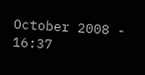October 2008 - 16:37